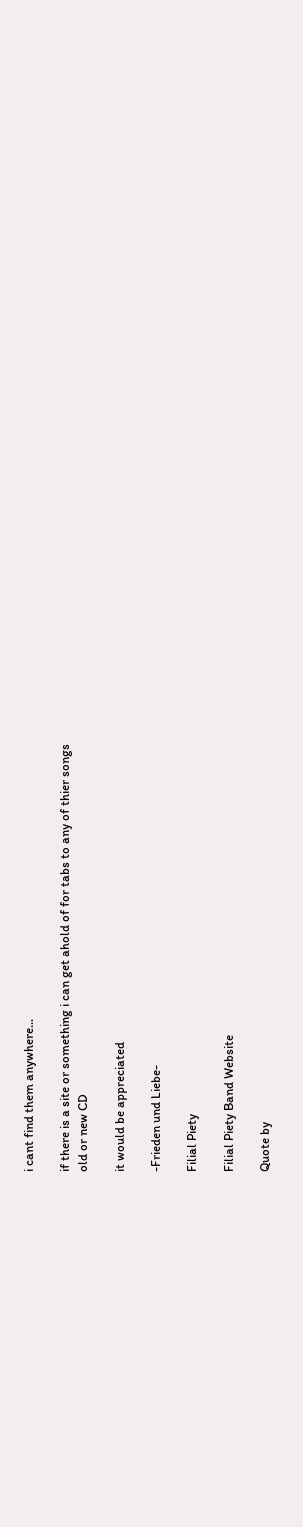i cant find them anywhere...

if there is a site or something i can get ahold of for tabs to any of thier songs
old or new CD

it would be appreciated

-Frieden und Liebe-

Filial Piety

Filial Piety Band Website

Quote by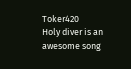Toker420
Holy diver is an awesome song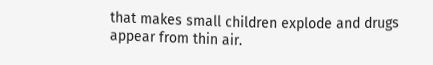that makes small children explode and drugs appear from thin air.